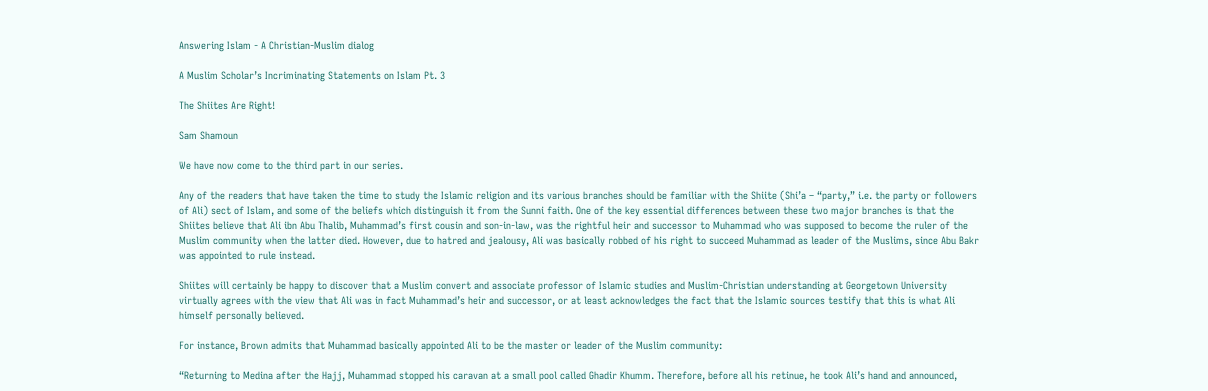Answering Islam - A Christian-Muslim dialog

A Muslim Scholar’s Incriminating Statements on Islam Pt. 3

The Shiites Are Right!

Sam Shamoun

We have now come to the third part in our series.

Any of the readers that have taken the time to study the Islamic religion and its various branches should be familiar with the Shiite (Shi’a – “party,” i.e. the party or followers of Ali) sect of Islam, and some of the beliefs which distinguish it from the Sunni faith. One of the key essential differences between these two major branches is that the Shiites believe that Ali ibn Abu Thalib, Muhammad’s first cousin and son-in-law, was the rightful heir and successor to Muhammad who was supposed to become the ruler of the Muslim community when the latter died. However, due to hatred and jealousy, Ali was basically robbed of his right to succeed Muhammad as leader of the Muslims, since Abu Bakr was appointed to rule instead.

Shiites will certainly be happy to discover that a Muslim convert and associate professor of Islamic studies and Muslim-Christian understanding at Georgetown University virtually agrees with the view that Ali was in fact Muhammad’s heir and successor, or at least acknowledges the fact that the Islamic sources testify that this is what Ali himself personally believed.

For instance, Brown admits that Muhammad basically appointed Ali to be the master or leader of the Muslim community:

“Returning to Medina after the Hajj, Muhammad stopped his caravan at a small pool called Ghadir Khumm. Therefore, before all his retinue, he took Ali’s hand and announced,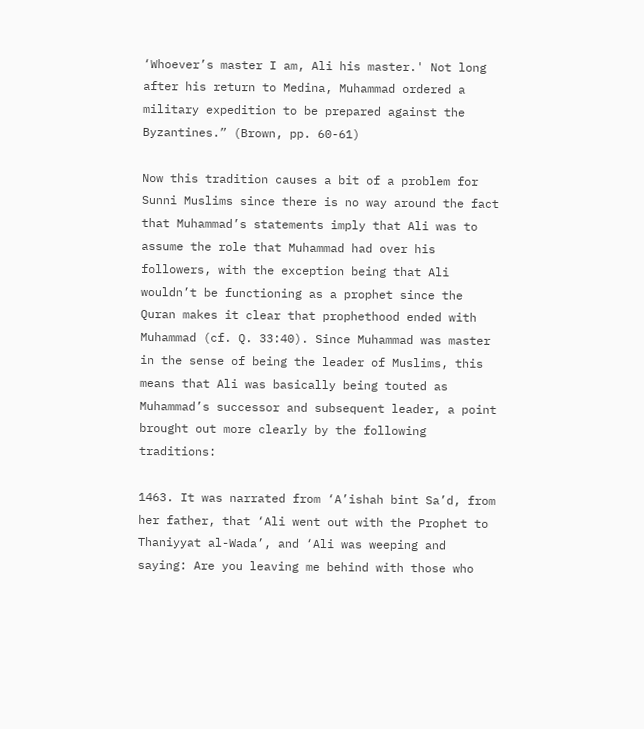‘Whoever’s master I am, Ali his master.' Not long after his return to Medina, Muhammad ordered a military expedition to be prepared against the Byzantines.” (Brown, pp. 60-61)

Now this tradition causes a bit of a problem for Sunni Muslims since there is no way around the fact that Muhammad’s statements imply that Ali was to assume the role that Muhammad had over his followers, with the exception being that Ali wouldn’t be functioning as a prophet since the Quran makes it clear that prophethood ended with Muhammad (cf. Q. 33:40). Since Muhammad was master in the sense of being the leader of Muslims, this means that Ali was basically being touted as Muhammad’s successor and subsequent leader, a point brought out more clearly by the following traditions:

1463. It was narrated from ‘A’ishah bint Sa’d, from her father, that ‘Ali went out with the Prophet to Thaniyyat al-Wada’, and ‘Ali was weeping and saying: Are you leaving me behind with those who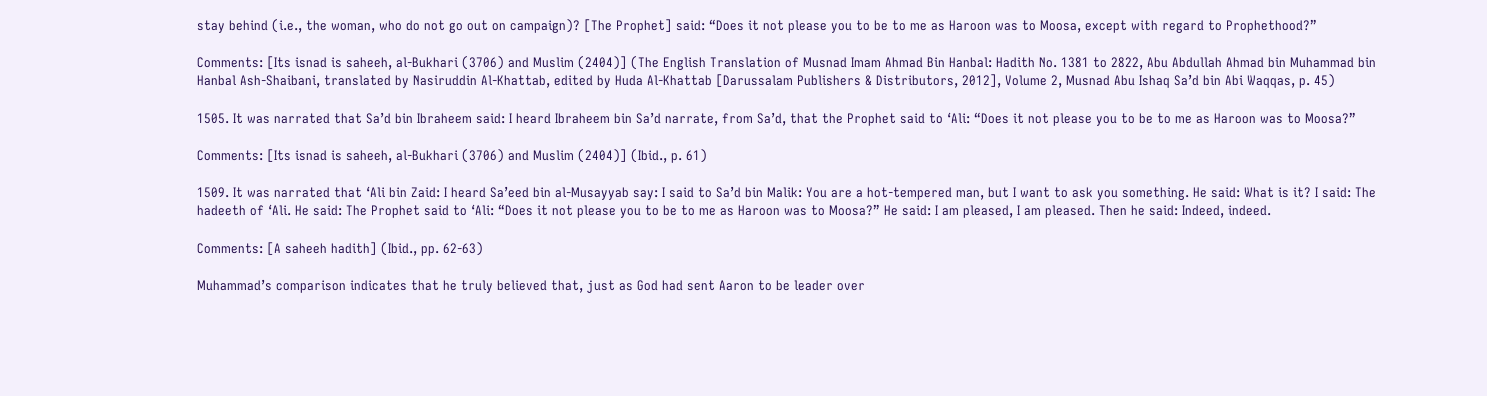stay behind (i.e., the woman, who do not go out on campaign)? [The Prophet] said: “Does it not please you to be to me as Haroon was to Moosa, except with regard to Prophethood?”

Comments: [Its isnad is saheeh, al-Bukhari (3706) and Muslim (2404)] (The English Translation of Musnad Imam Ahmad Bin Hanbal: Hadith No. 1381 to 2822, Abu Abdullah Ahmad bin Muhammad bin Hanbal Ash-Shaibani, translated by Nasiruddin Al-Khattab, edited by Huda Al-Khattab [Darussalam Publishers & Distributors, 2012], Volume 2, Musnad Abu Ishaq Sa’d bin Abi Waqqas, p. 45)

1505. It was narrated that Sa’d bin Ibraheem said: I heard Ibraheem bin Sa’d narrate, from Sa’d, that the Prophet said to ‘Ali: “Does it not please you to be to me as Haroon was to Moosa?”

Comments: [Its isnad is saheeh, al-Bukhari (3706) and Muslim (2404)] (Ibid., p. 61)

1509. It was narrated that ‘Ali bin Zaid: I heard Sa’eed bin al-Musayyab say: I said to Sa’d bin Malik: You are a hot-tempered man, but I want to ask you something. He said: What is it? I said: The hadeeth of ‘Ali. He said: The Prophet said to ‘Ali: “Does it not please you to be to me as Haroon was to Moosa?” He said: I am pleased, I am pleased. Then he said: Indeed, indeed.

Comments: [A saheeh hadith] (Ibid., pp. 62-63)

Muhammad’s comparison indicates that he truly believed that, just as God had sent Aaron to be leader over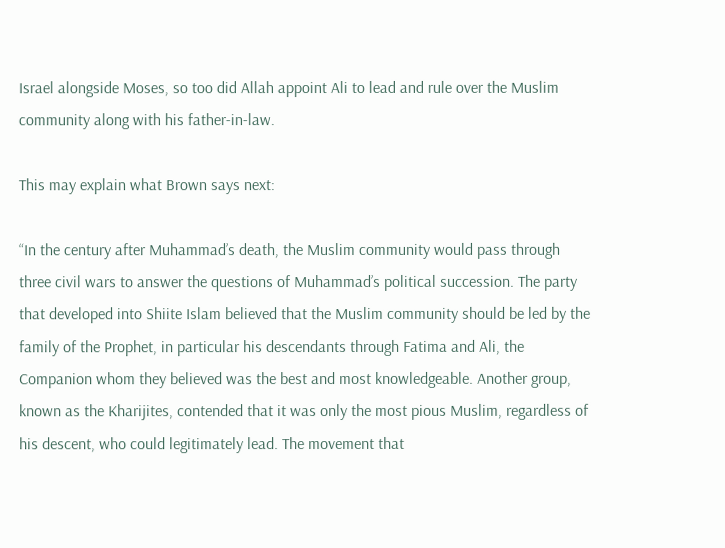Israel alongside Moses, so too did Allah appoint Ali to lead and rule over the Muslim community along with his father-in-law.

This may explain what Brown says next:

“In the century after Muhammad’s death, the Muslim community would pass through three civil wars to answer the questions of Muhammad’s political succession. The party that developed into Shiite Islam believed that the Muslim community should be led by the family of the Prophet, in particular his descendants through Fatima and Ali, the Companion whom they believed was the best and most knowledgeable. Another group, known as the Kharijites, contended that it was only the most pious Muslim, regardless of his descent, who could legitimately lead. The movement that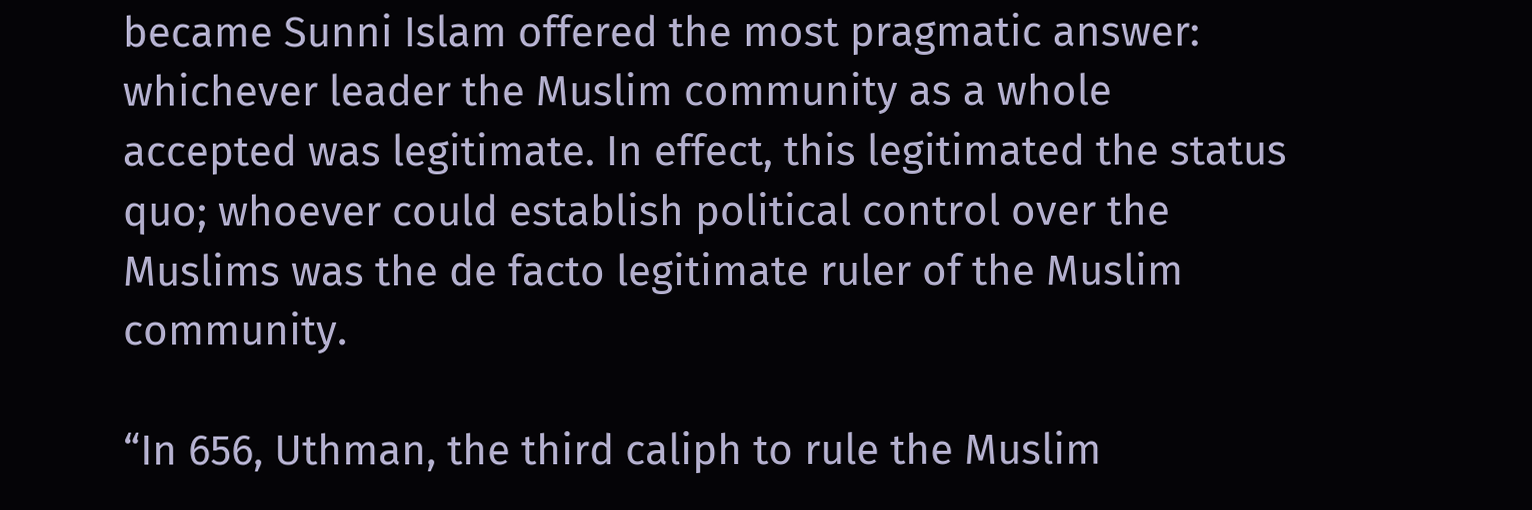became Sunni Islam offered the most pragmatic answer: whichever leader the Muslim community as a whole accepted was legitimate. In effect, this legitimated the status quo; whoever could establish political control over the Muslims was the de facto legitimate ruler of the Muslim community.

“In 656, Uthman, the third caliph to rule the Muslim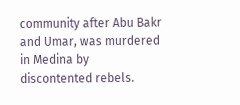community after Abu Bakr and Umar, was murdered in Medina by discontented rebels.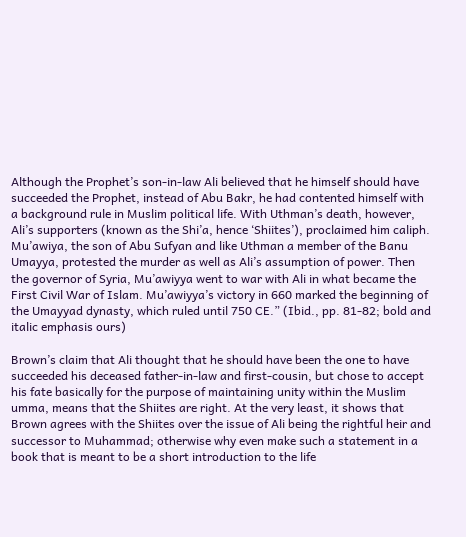Although the Prophet’s son-in-law Ali believed that he himself should have succeeded the Prophet, instead of Abu Bakr, he had contented himself with a background rule in Muslim political life. With Uthman’s death, however, Ali’s supporters (known as the Shi’a, hence ‘Shiites’), proclaimed him caliph. Mu’awiya, the son of Abu Sufyan and like Uthman a member of the Banu Umayya, protested the murder as well as Ali’s assumption of power. Then the governor of Syria, Mu’awiyya went to war with Ali in what became the First Civil War of Islam. Mu’awiyya’s victory in 660 marked the beginning of the Umayyad dynasty, which ruled until 750 CE.” (Ibid., pp. 81-82; bold and italic emphasis ours)

Brown’s claim that Ali thought that he should have been the one to have succeeded his deceased father-in-law and first-cousin, but chose to accept his fate basically for the purpose of maintaining unity within the Muslim umma, means that the Shiites are right. At the very least, it shows that Brown agrees with the Shiites over the issue of Ali being the rightful heir and successor to Muhammad; otherwise why even make such a statement in a book that is meant to be a short introduction to the life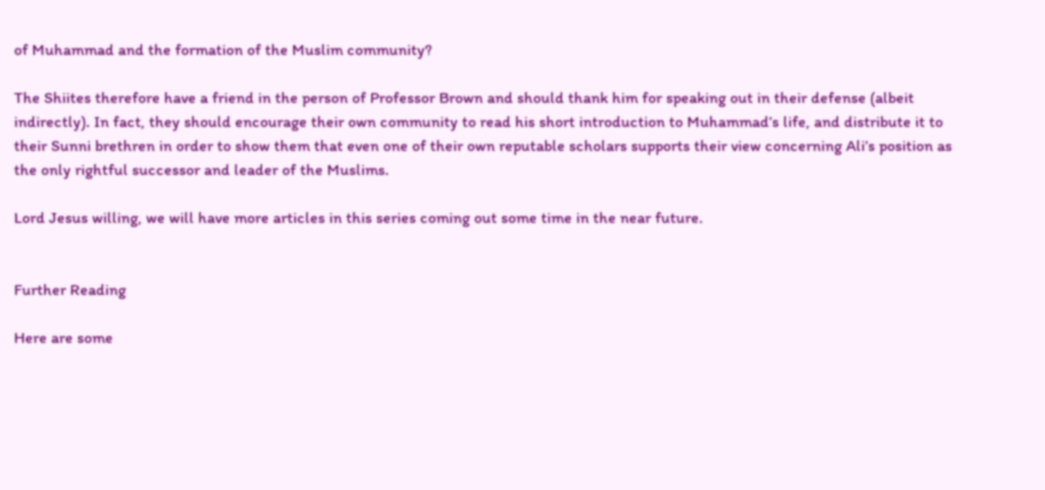of Muhammad and the formation of the Muslim community?

The Shiites therefore have a friend in the person of Professor Brown and should thank him for speaking out in their defense (albeit indirectly). In fact, they should encourage their own community to read his short introduction to Muhammad’s life, and distribute it to their Sunni brethren in order to show them that even one of their own reputable scholars supports their view concerning Ali’s position as the only rightful successor and leader of the Muslims.

Lord Jesus willing, we will have more articles in this series coming out some time in the near future.


Further Reading

Here are some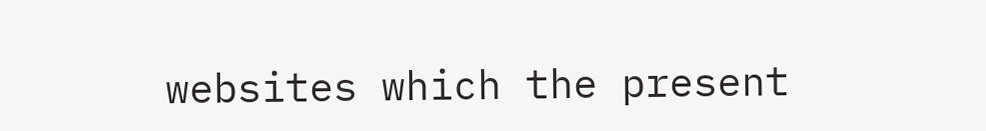websites which the present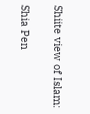Shiite view of Islam:

Shia Pen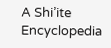A Shi’ite Encyclopedia